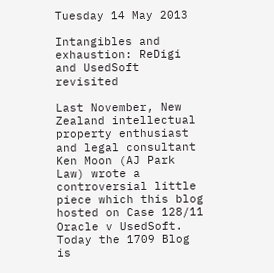Tuesday 14 May 2013

Intangibles and exhaustion: ReDigi and UsedSoft revisited

Last November, New Zealand intellectual property enthusiast and legal consultant Ken Moon (AJ Park Law) wrote a controversial little piece which this blog hosted on Case 128/11 Oracle v UsedSoft.  Today the 1709 Blog is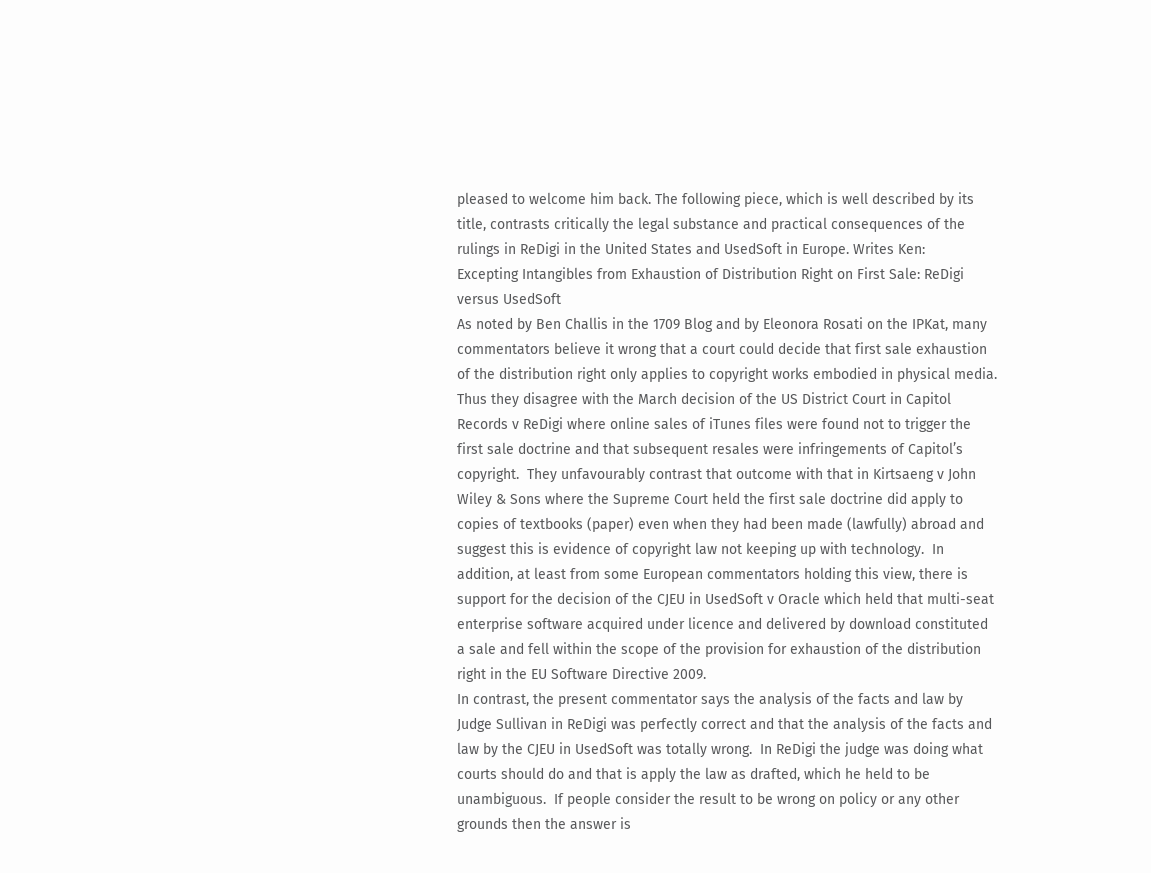pleased to welcome him back. The following piece, which is well described by its title, contrasts critically the legal substance and practical consequences of the rulings in ReDigi in the United States and UsedSoft in Europe. Writes Ken:
Excepting Intangibles from Exhaustion of Distribution Right on First Sale: ReDigi versus UsedSoft
As noted by Ben Challis in the 1709 Blog and by Eleonora Rosati on the IPKat, many commentators believe it wrong that a court could decide that first sale exhaustion of the distribution right only applies to copyright works embodied in physical media.  Thus they disagree with the March decision of the US District Court in Capitol Records v ReDigi where online sales of iTunes files were found not to trigger the first sale doctrine and that subsequent resales were infringements of Capitol’s copyright.  They unfavourably contrast that outcome with that in Kirtsaeng v John Wiley & Sons where the Supreme Court held the first sale doctrine did apply to copies of textbooks (paper) even when they had been made (lawfully) abroad and suggest this is evidence of copyright law not keeping up with technology.  In addition, at least from some European commentators holding this view, there is support for the decision of the CJEU in UsedSoft v Oracle which held that multi-seat enterprise software acquired under licence and delivered by download constituted a sale and fell within the scope of the provision for exhaustion of the distribution right in the EU Software Directive 2009.
In contrast, the present commentator says the analysis of the facts and law by Judge Sullivan in ReDigi was perfectly correct and that the analysis of the facts and law by the CJEU in UsedSoft was totally wrong.  In ReDigi the judge was doing what courts should do and that is apply the law as drafted, which he held to be unambiguous.  If people consider the result to be wrong on policy or any other grounds then the answer is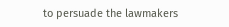to persuade the lawmakers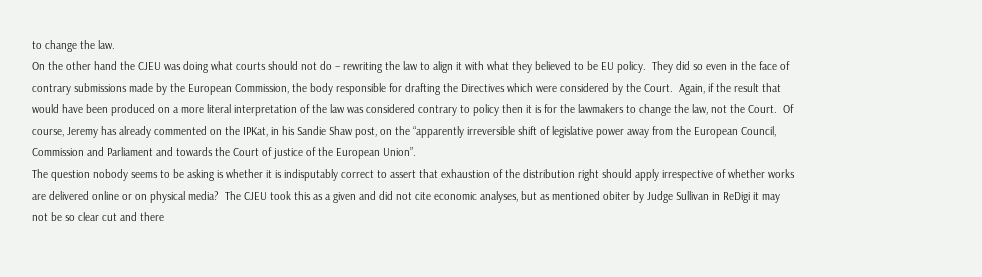to change the law.
On the other hand the CJEU was doing what courts should not do – rewriting the law to align it with what they believed to be EU policy.  They did so even in the face of contrary submissions made by the European Commission, the body responsible for drafting the Directives which were considered by the Court.  Again, if the result that would have been produced on a more literal interpretation of the law was considered contrary to policy then it is for the lawmakers to change the law, not the Court.  Of course, Jeremy has already commented on the IPKat, in his Sandie Shaw post, on the “apparently irreversible shift of legislative power away from the European Council, Commission and Parliament and towards the Court of justice of the European Union”.
The question nobody seems to be asking is whether it is indisputably correct to assert that exhaustion of the distribution right should apply irrespective of whether works are delivered online or on physical media?  The CJEU took this as a given and did not cite economic analyses, but as mentioned obiter by Judge Sullivan in ReDigi it may not be so clear cut and there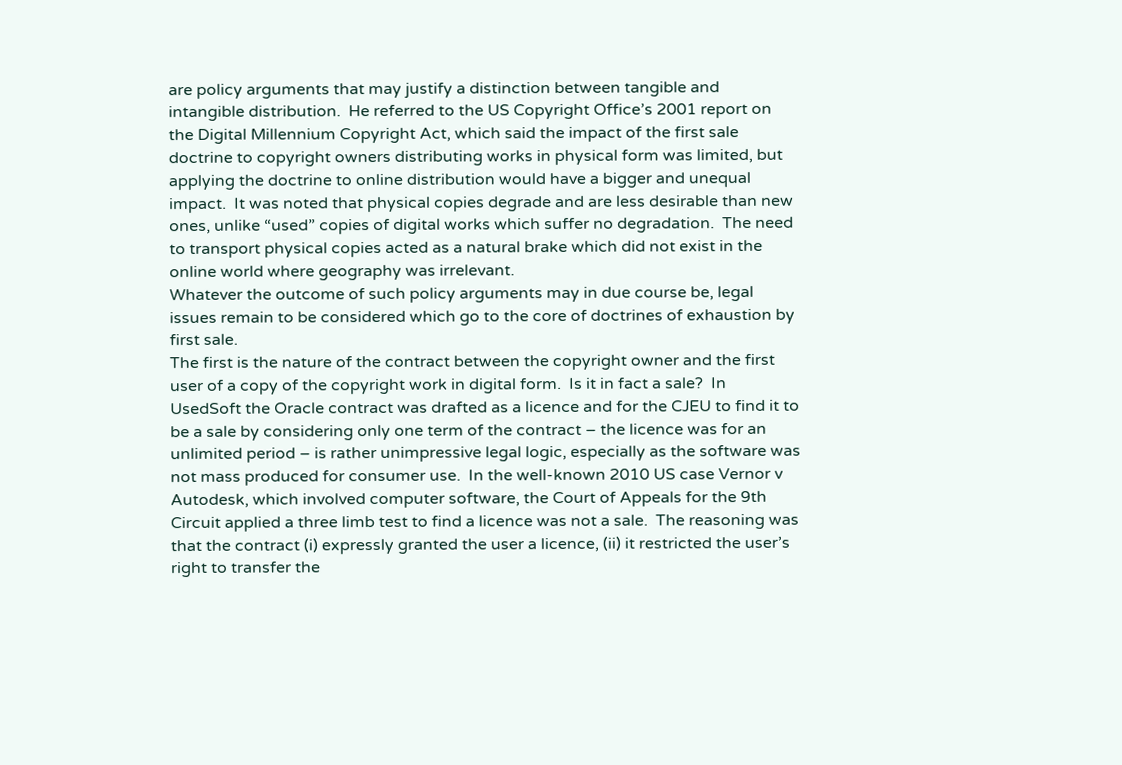are policy arguments that may justify a distinction between tangible and intangible distribution.  He referred to the US Copyright Office’s 2001 report on the Digital Millennium Copyright Act, which said the impact of the first sale doctrine to copyright owners distributing works in physical form was limited, but applying the doctrine to online distribution would have a bigger and unequal impact.  It was noted that physical copies degrade and are less desirable than new ones, unlike “used” copies of digital works which suffer no degradation.  The need to transport physical copies acted as a natural brake which did not exist in the online world where geography was irrelevant.
Whatever the outcome of such policy arguments may in due course be, legal issues remain to be considered which go to the core of doctrines of exhaustion by first sale.
The first is the nature of the contract between the copyright owner and the first user of a copy of the copyright work in digital form.  Is it in fact a sale?  In UsedSoft the Oracle contract was drafted as a licence and for the CJEU to find it to be a sale by considering only one term of the contract – the licence was for an unlimited period – is rather unimpressive legal logic, especially as the software was not mass produced for consumer use.  In the well-known 2010 US case Vernor v Autodesk, which involved computer software, the Court of Appeals for the 9th Circuit applied a three limb test to find a licence was not a sale.  The reasoning was that the contract (i) expressly granted the user a licence, (ii) it restricted the user’s right to transfer the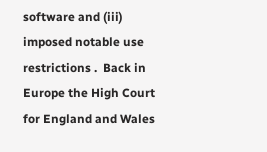software and (iii) imposed notable use restrictions .  Back in Europe the High Court for England and Wales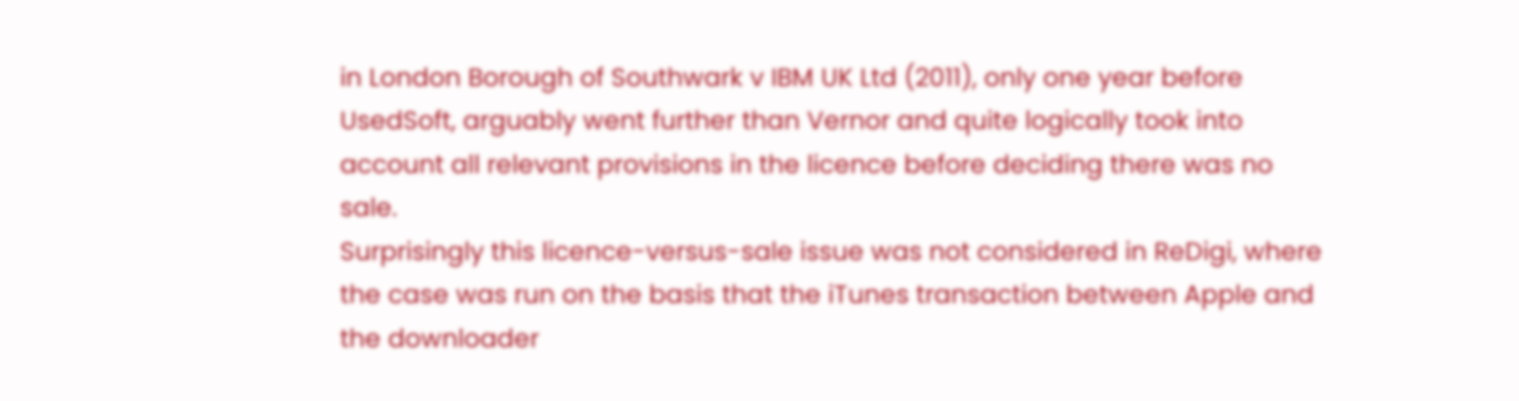in London Borough of Southwark v IBM UK Ltd (2011), only one year before UsedSoft, arguably went further than Vernor and quite logically took into account all relevant provisions in the licence before deciding there was no sale.
Surprisingly this licence-versus-sale issue was not considered in ReDigi, where the case was run on the basis that the iTunes transaction between Apple and the downloader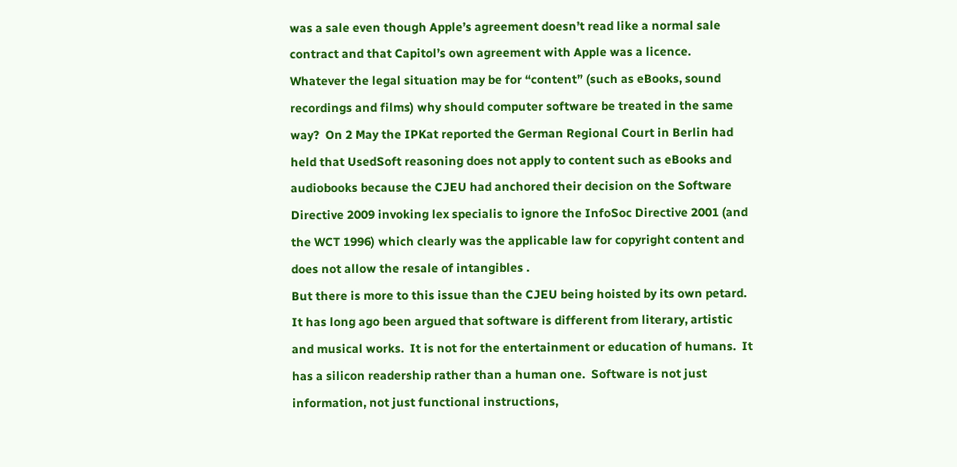was a sale even though Apple’s agreement doesn’t read like a normal sale contract and that Capitol’s own agreement with Apple was a licence.
Whatever the legal situation may be for “content” (such as eBooks, sound recordings and films) why should computer software be treated in the same way?  On 2 May the IPKat reported the German Regional Court in Berlin had held that UsedSoft reasoning does not apply to content such as eBooks and audiobooks because the CJEU had anchored their decision on the Software Directive 2009 invoking lex specialis to ignore the InfoSoc Directive 2001 (and the WCT 1996) which clearly was the applicable law for copyright content and does not allow the resale of intangibles .
But there is more to this issue than the CJEU being hoisted by its own petard.  It has long ago been argued that software is different from literary, artistic and musical works.  It is not for the entertainment or education of humans.  It has a silicon readership rather than a human one.  Software is not just information, not just functional instructions,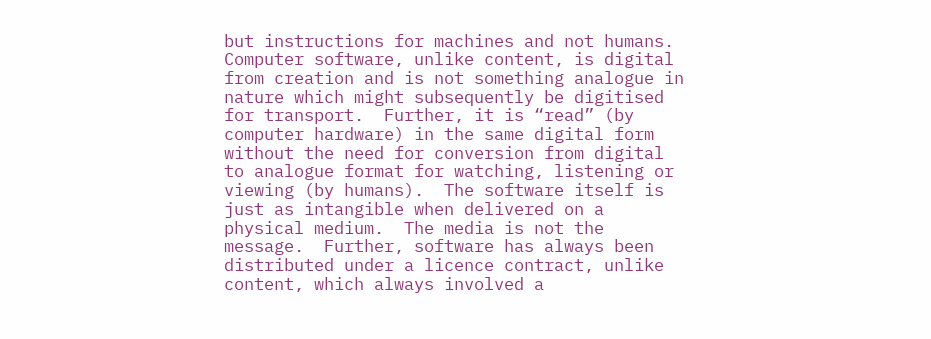but instructions for machines and not humans.
Computer software, unlike content, is digital from creation and is not something analogue in nature which might subsequently be digitised for transport.  Further, it is “read” (by computer hardware) in the same digital form without the need for conversion from digital to analogue format for watching, listening or viewing (by humans).  The software itself is just as intangible when delivered on a physical medium.  The media is not the message.  Further, software has always been distributed under a licence contract, unlike content, which always involved a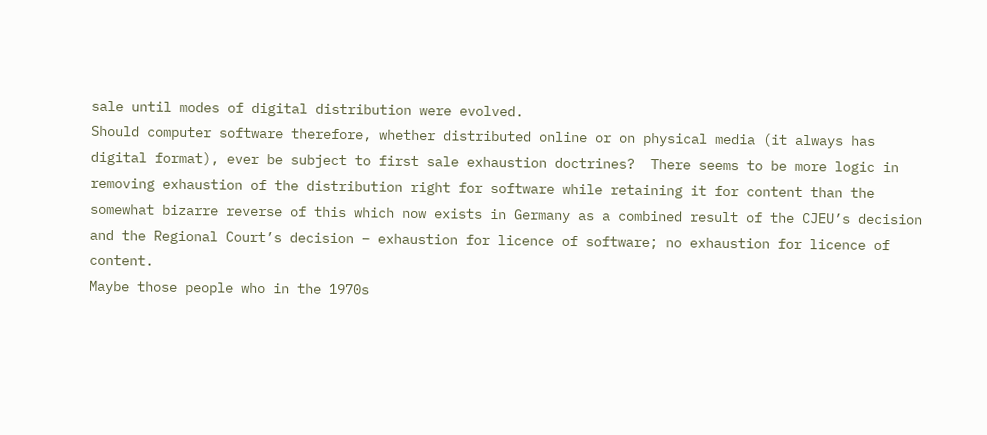sale until modes of digital distribution were evolved.
Should computer software therefore, whether distributed online or on physical media (it always has digital format), ever be subject to first sale exhaustion doctrines?  There seems to be more logic in removing exhaustion of the distribution right for software while retaining it for content than the somewhat bizarre reverse of this which now exists in Germany as a combined result of the CJEU’s decision and the Regional Court’s decision – exhaustion for licence of software; no exhaustion for licence of content.
Maybe those people who in the 1970s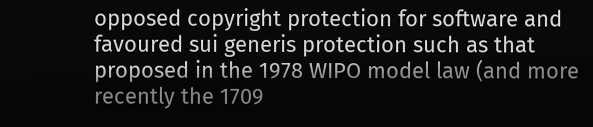opposed copyright protection for software and favoured sui generis protection such as that proposed in the 1978 WIPO model law (and more recently the 1709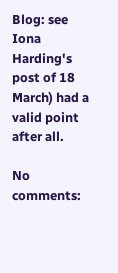Blog: see Iona Harding's post of 18 March) had a valid point after all.

No comments: